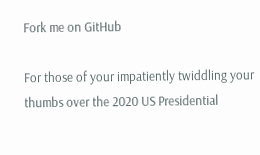Fork me on GitHub

For those of your impatiently twiddling your thumbs over the 2020 US Presidential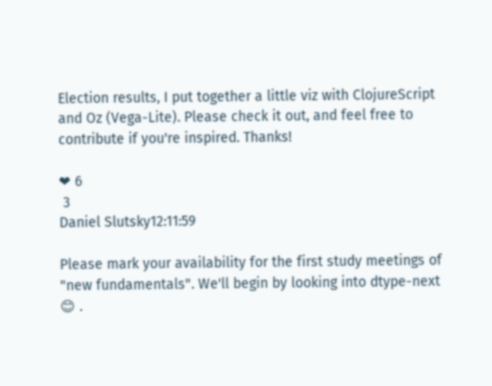Election results, I put together a little viz with ClojureScript and Oz (Vega-Lite). Please check it out, and feel free to contribute if you're inspired. Thanks!

❤ 6
 3
Daniel Slutsky12:11:59

Please mark your availability for the first study meetings of "new fundamentals". We'll begin by looking into dtype-next    😊 .